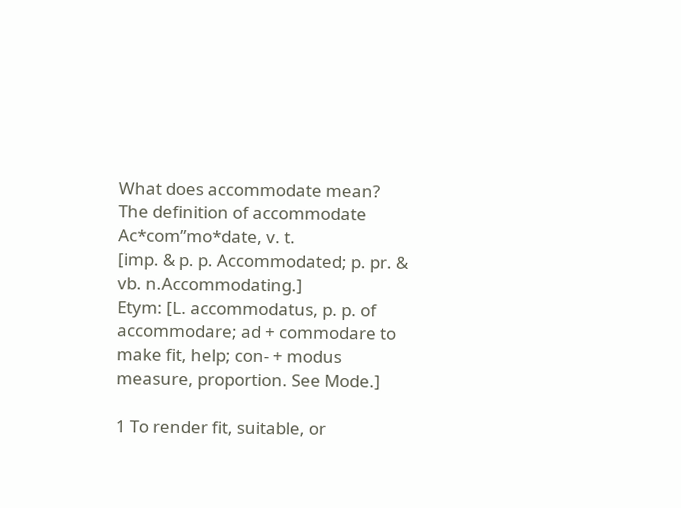What does accommodate mean?
The definition of accommodate
Ac*com”mo*date, v. t.
[imp. & p. p. Accommodated; p. pr. & vb. n.Accommodating.]
Etym: [L. accommodatus, p. p. of accommodare; ad + commodare to make fit, help; con- + modus measure, proportion. See Mode.]

1 To render fit, suitable, or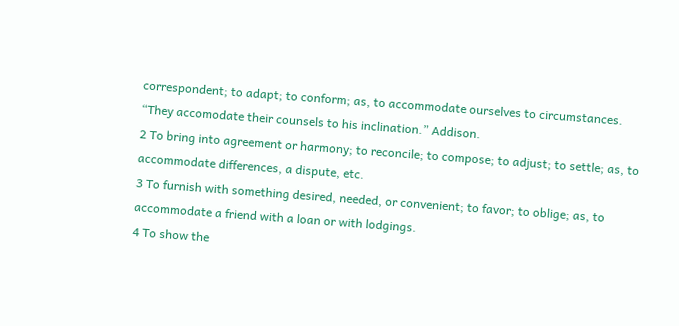correspondent; to adapt; to conform; as, to accommodate ourselves to circumstances. “They accomodate their counsels to his inclination.” Addison.
2 To bring into agreement or harmony; to reconcile; to compose; to adjust; to settle; as, to accommodate differences, a dispute, etc.
3 To furnish with something desired, needed, or convenient; to favor; to oblige; as, to accommodate a friend with a loan or with lodgings.
4 To show the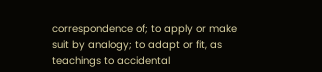correspondence of; to apply or make suit by analogy; to adapt or fit, as teachings to accidental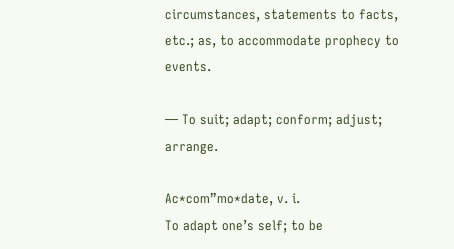circumstances, statements to facts, etc.; as, to accommodate prophecy to events.

— To suit; adapt; conform; adjust; arrange.

Ac*com”mo*date, v. i.
To adapt one’s self; to be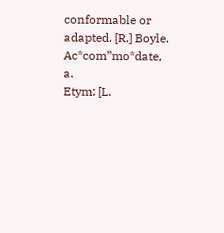conformable or adapted. [R.] Boyle.
Ac*com”mo*date, a.
Etym: [L.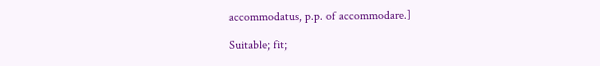accommodatus, p.p. of accommodare.]

Suitable; fit;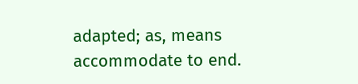adapted; as, means accommodate to end.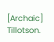[Archaic] Tillotson.